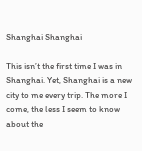Shanghai Shanghai

This isn’t the first time I was in Shanghai. Yet, Shanghai is a new city to me every trip. The more I come, the less I seem to know about the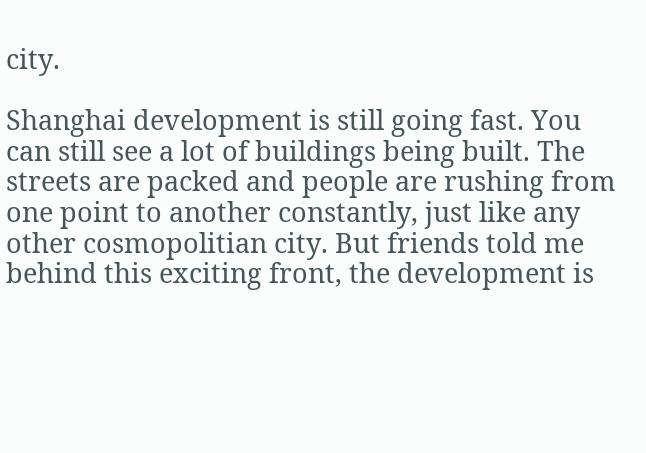city.

Shanghai development is still going fast. You can still see a lot of buildings being built. The streets are packed and people are rushing from one point to another constantly, just like any other cosmopolitian city. But friends told me behind this exciting front, the development is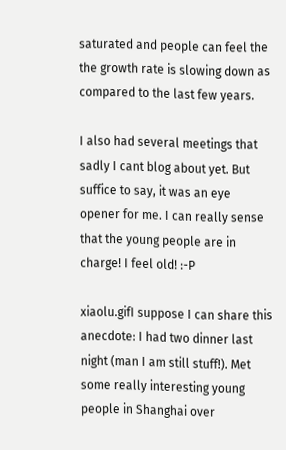saturated and people can feel the the growth rate is slowing down as compared to the last few years.

I also had several meetings that sadly I cant blog about yet. But suffice to say, it was an eye opener for me. I can really sense that the young people are in charge! I feel old! :-P

xiaolu.gifI suppose I can share this anecdote: I had two dinner last night (man I am still stuff!). Met some really interesting young people in Shanghai over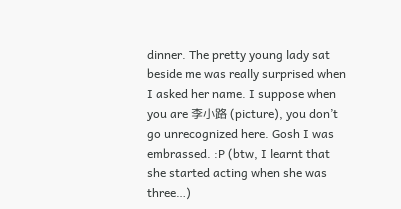dinner. The pretty young lady sat beside me was really surprised when I asked her name. I suppose when you are 李小路 (picture), you don’t go unrecognized here. Gosh I was embrassed. :P (btw, I learnt that she started acting when she was three…)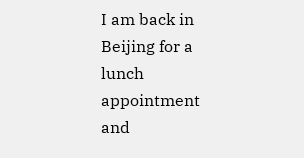I am back in Beijing for a lunch appointment and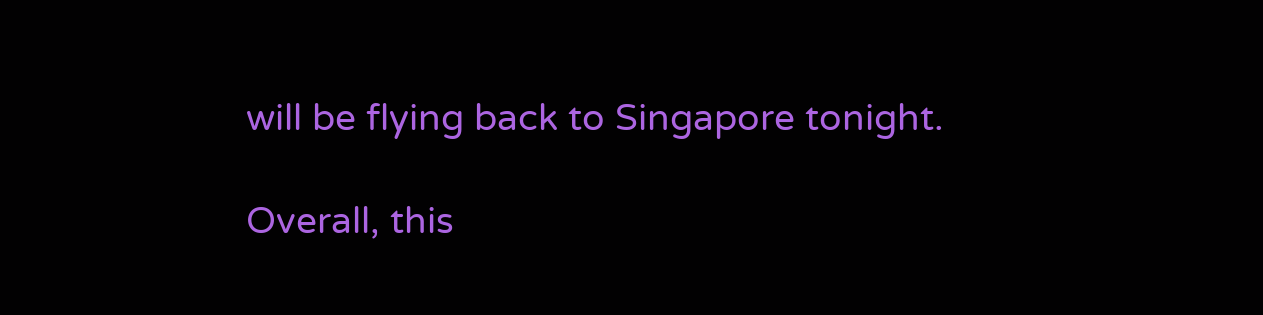will be flying back to Singapore tonight.

Overall, this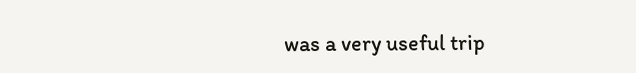was a very useful trip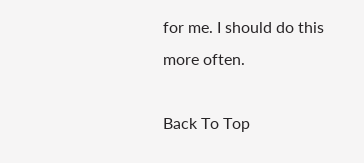for me. I should do this more often.

Back To Top